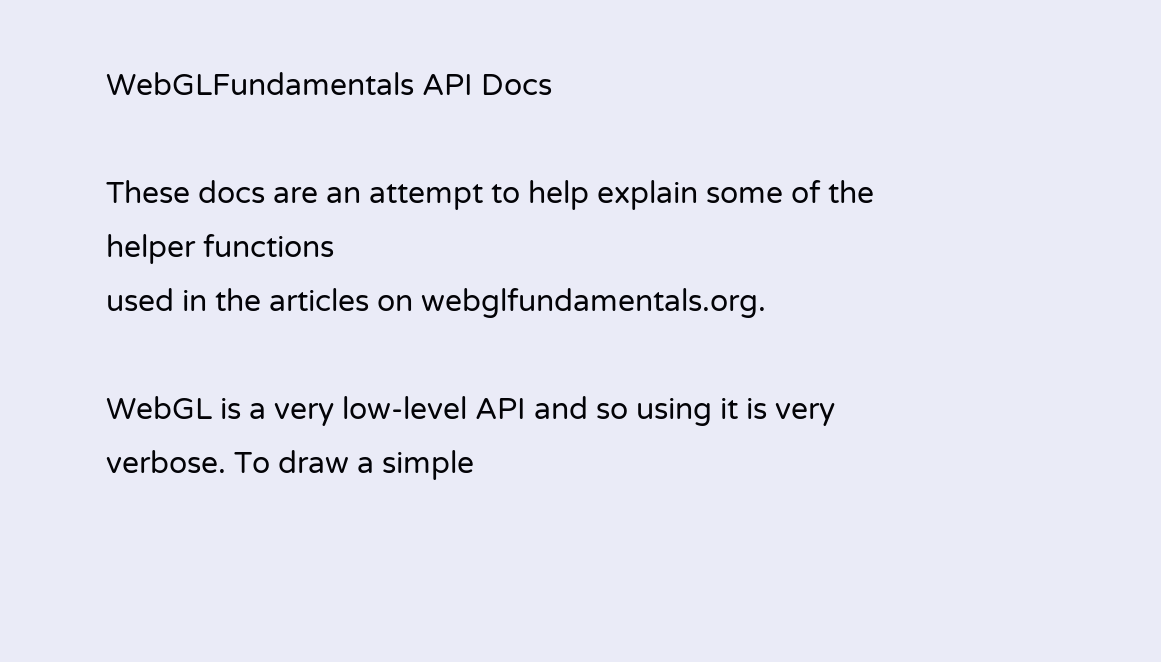WebGLFundamentals API Docs

These docs are an attempt to help explain some of the helper functions
used in the articles on webglfundamentals.org.

WebGL is a very low-level API and so using it is very verbose. To draw a simple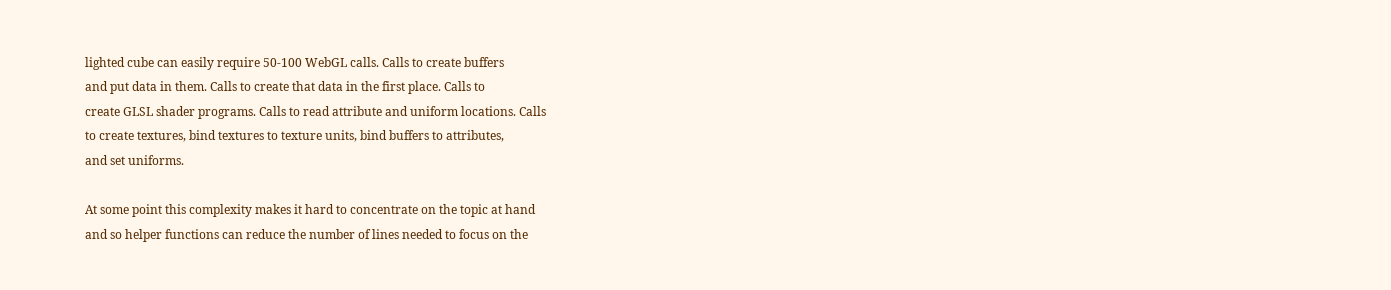lighted cube can easily require 50-100 WebGL calls. Calls to create buffers
and put data in them. Calls to create that data in the first place. Calls to
create GLSL shader programs. Calls to read attribute and uniform locations. Calls
to create textures, bind textures to texture units, bind buffers to attributes,
and set uniforms.

At some point this complexity makes it hard to concentrate on the topic at hand
and so helper functions can reduce the number of lines needed to focus on the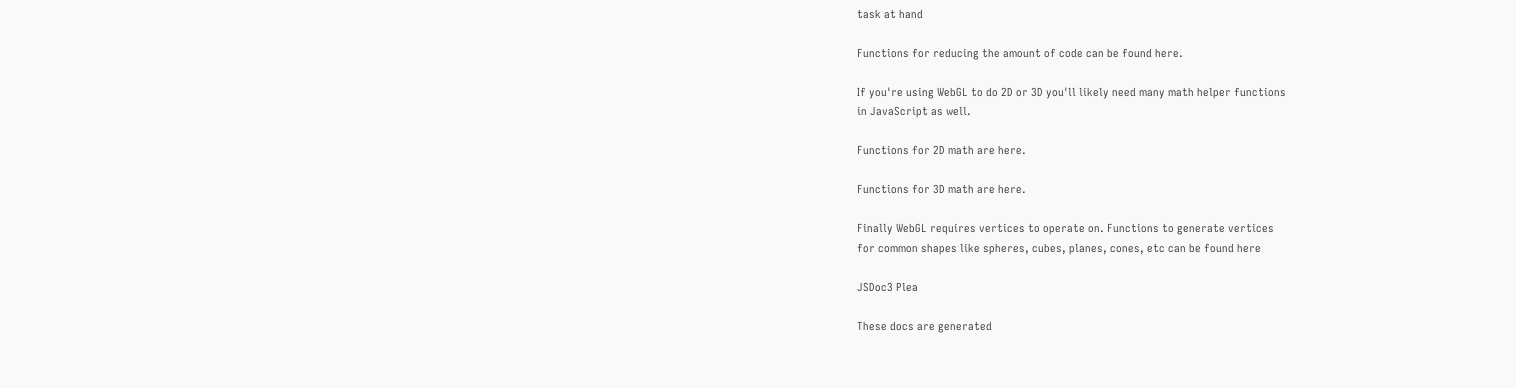task at hand

Functions for reducing the amount of code can be found here.

If you're using WebGL to do 2D or 3D you'll likely need many math helper functions
in JavaScript as well.

Functions for 2D math are here.

Functions for 3D math are here.

Finally WebGL requires vertices to operate on. Functions to generate vertices
for common shapes like spheres, cubes, planes, cones, etc can be found here

JSDoc3 Plea

These docs are generated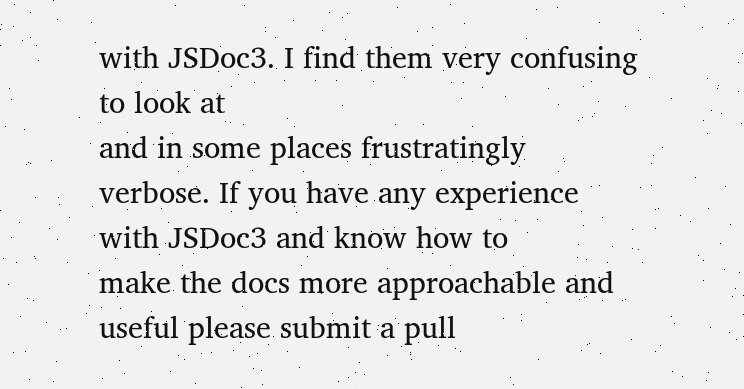with JSDoc3. I find them very confusing to look at
and in some places frustratingly verbose. If you have any experience with JSDoc3 and know how to
make the docs more approachable and useful please submit a pull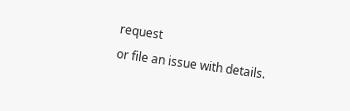request
or file an issue with details.